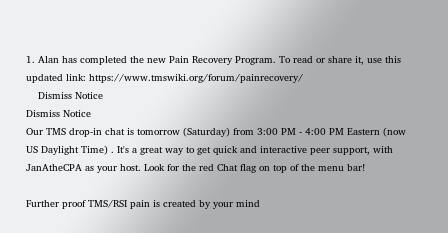1. Alan has completed the new Pain Recovery Program. To read or share it, use this updated link: https://www.tmswiki.org/forum/painrecovery/
    Dismiss Notice
Dismiss Notice
Our TMS drop-in chat is tomorrow (Saturday) from 3:00 PM - 4:00 PM Eastern (now US Daylight Time) . It's a great way to get quick and interactive peer support, with JanAtheCPA as your host. Look for the red Chat flag on top of the menu bar!

Further proof TMS/RSI pain is created by your mind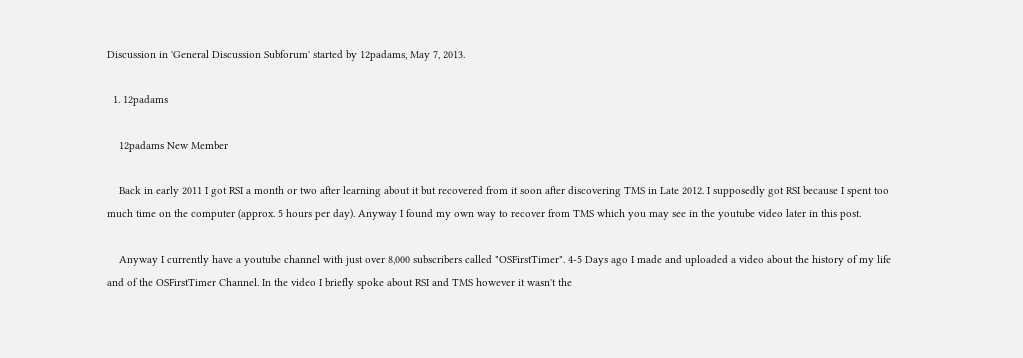Discussion in 'General Discussion Subforum' started by 12padams, May 7, 2013.

  1. 12padams

    12padams New Member

    Back in early 2011 I got RSI a month or two after learning about it but recovered from it soon after discovering TMS in Late 2012. I supposedly got RSI because I spent too much time on the computer (approx. 5 hours per day). Anyway I found my own way to recover from TMS which you may see in the youtube video later in this post.

    Anyway I currently have a youtube channel with just over 8,000 subscribers called "OSFirstTimer". 4-5 Days ago I made and uploaded a video about the history of my life and of the OSFirstTimer Channel. In the video I briefly spoke about RSI and TMS however it wasn't the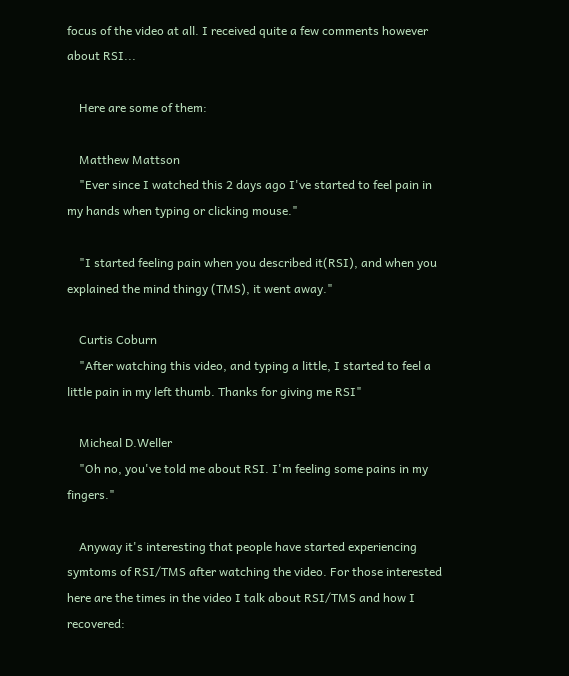focus of the video at all. I received quite a few comments however about RSI...

    Here are some of them:

    Matthew Mattson
    "Ever since I watched this 2 days ago I've started to feel pain in my hands when typing or clicking mouse."

    "I started feeling pain when you described it(RSI), and when you explained the mind thingy (TMS), it went away."

    Curtis Coburn
    "After watching this video, and typing a little, I started to feel a little pain in my left thumb. Thanks for giving me RSI"

    Micheal D.Weller
    "Oh no, you've told me about RSI. I'm feeling some pains in my fingers."

    Anyway it's interesting that people have started experiencing symtoms of RSI/TMS after watching the video. For those interested here are the times in the video I talk about RSI/TMS and how I recovered: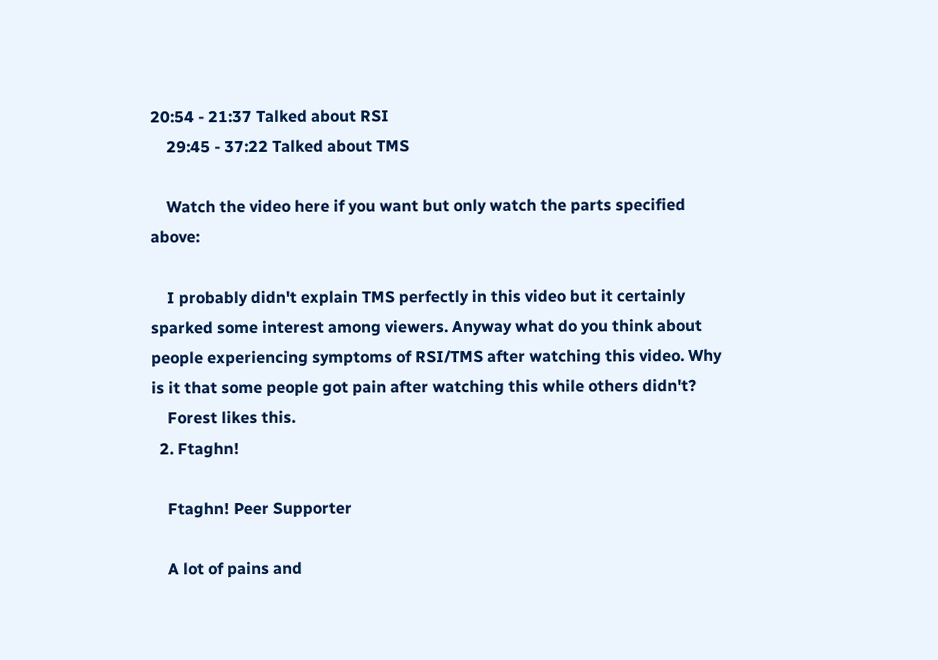20:54 - 21:37 Talked about RSI
    29:45 - 37:22 Talked about TMS

    Watch the video here if you want but only watch the parts specified above:

    I probably didn't explain TMS perfectly in this video but it certainly sparked some interest among viewers. Anyway what do you think about people experiencing symptoms of RSI/TMS after watching this video. Why is it that some people got pain after watching this while others didn't?
    Forest likes this.
  2. Ftaghn!

    Ftaghn! Peer Supporter

    A lot of pains and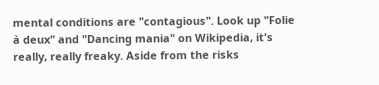mental conditions are "contagious". Look up "Folie à deux" and "Dancing mania" on Wikipedia, it's really, really freaky. Aside from the risks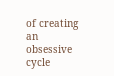of creating an obsessive cycle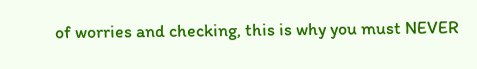of worries and checking, this is why you must NEVER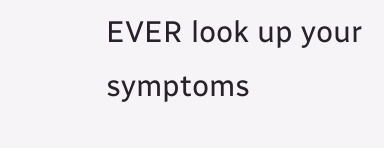EVER look up your symptoms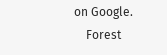on Google.
    Forest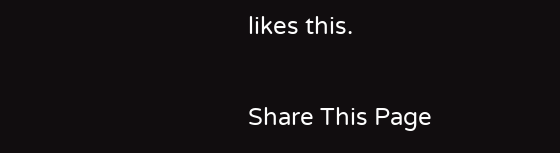likes this.

Share This Page